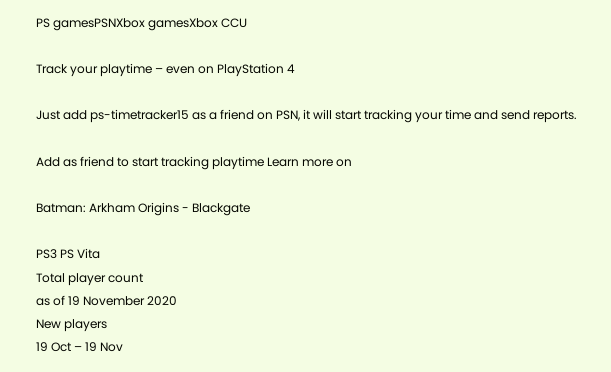PS gamesPSNXbox gamesXbox CCU

Track your playtime – even on PlayStation 4

Just add ps-timetracker15 as a friend on PSN, it will start tracking your time and send reports.

Add as friend to start tracking playtime Learn more on

Batman: Arkham Origins - Blackgate

PS3 PS Vita
Total player count
as of 19 November 2020
New players
19 Oct – 19 Nov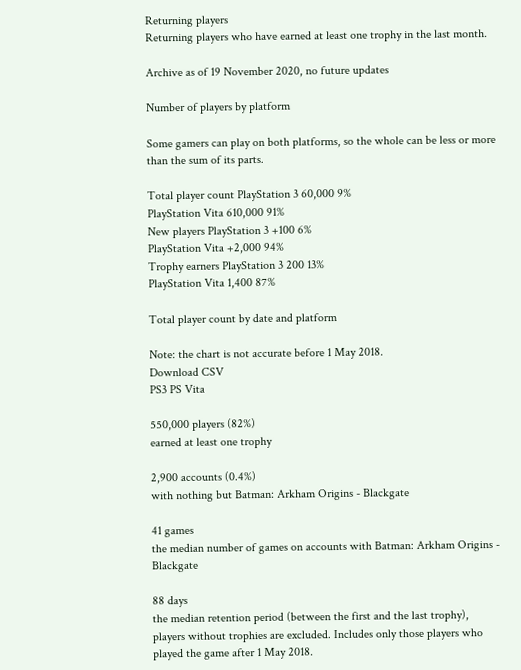Returning players
Returning players who have earned at least one trophy in the last month.

Archive as of 19 November 2020, no future updates

Number of players by platform

Some gamers can play on both platforms, so the whole can be less or more than the sum of its parts.

Total player count PlayStation 3 60,000 9%
PlayStation Vita 610,000 91%
New players PlayStation 3 +100 6%
PlayStation Vita +2,000 94%
Trophy earners PlayStation 3 200 13%
PlayStation Vita 1,400 87%

Total player count by date and platform

Note: the chart is not accurate before 1 May 2018.
Download CSV
PS3 PS Vita

550,000 players (82%)
earned at least one trophy

2,900 accounts (0.4%)
with nothing but Batman: Arkham Origins - Blackgate

41 games
the median number of games on accounts with Batman: Arkham Origins - Blackgate

88 days
the median retention period (between the first and the last trophy), players without trophies are excluded. Includes only those players who played the game after 1 May 2018.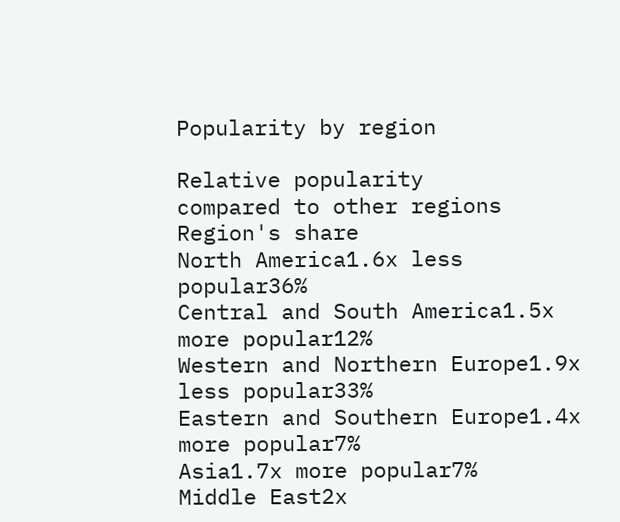Popularity by region

Relative popularity
compared to other regions
Region's share
North America1.6x less popular36%
Central and South America1.5x more popular12%
Western and Northern Europe1.9x less popular33%
Eastern and Southern Europe1.4x more popular7%
Asia1.7x more popular7%
Middle East2x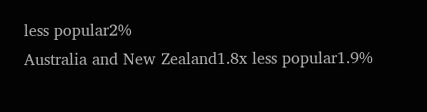less popular2%
Australia and New Zealand1.8x less popular1.9%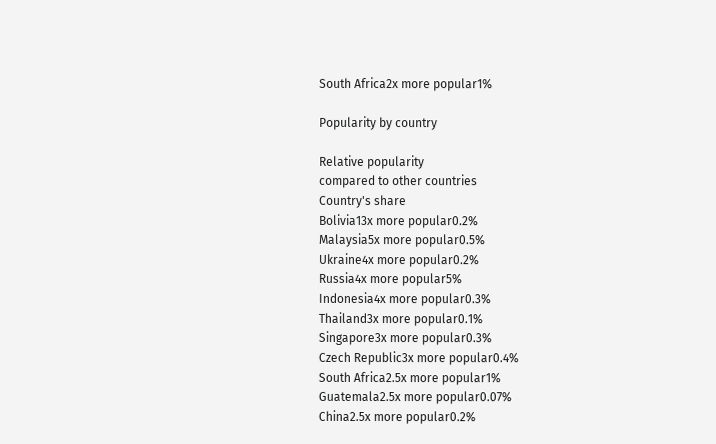South Africa2x more popular1%

Popularity by country

Relative popularity
compared to other countries
Country's share
Bolivia13x more popular0.2%
Malaysia5x more popular0.5%
Ukraine4x more popular0.2%
Russia4x more popular5%
Indonesia4x more popular0.3%
Thailand3x more popular0.1%
Singapore3x more popular0.3%
Czech Republic3x more popular0.4%
South Africa2.5x more popular1%
Guatemala2.5x more popular0.07%
China2.5x more popular0.2%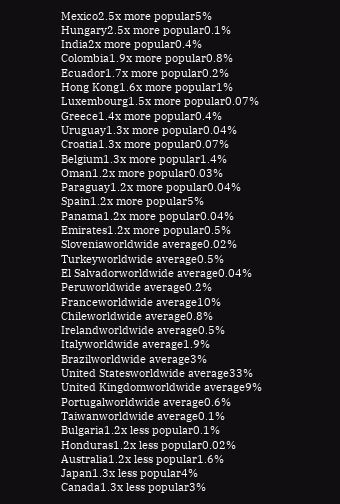Mexico2.5x more popular5%
Hungary2.5x more popular0.1%
India2x more popular0.4%
Colombia1.9x more popular0.8%
Ecuador1.7x more popular0.2%
Hong Kong1.6x more popular1%
Luxembourg1.5x more popular0.07%
Greece1.4x more popular0.4%
Uruguay1.3x more popular0.04%
Croatia1.3x more popular0.07%
Belgium1.3x more popular1.4%
Oman1.2x more popular0.03%
Paraguay1.2x more popular0.04%
Spain1.2x more popular5%
Panama1.2x more popular0.04%
Emirates1.2x more popular0.5%
Sloveniaworldwide average0.02%
Turkeyworldwide average0.5%
El Salvadorworldwide average0.04%
Peruworldwide average0.2%
Franceworldwide average10%
Chileworldwide average0.8%
Irelandworldwide average0.5%
Italyworldwide average1.9%
Brazilworldwide average3%
United Statesworldwide average33%
United Kingdomworldwide average9%
Portugalworldwide average0.6%
Taiwanworldwide average0.1%
Bulgaria1.2x less popular0.1%
Honduras1.2x less popular0.02%
Australia1.2x less popular1.6%
Japan1.3x less popular4%
Canada1.3x less popular3%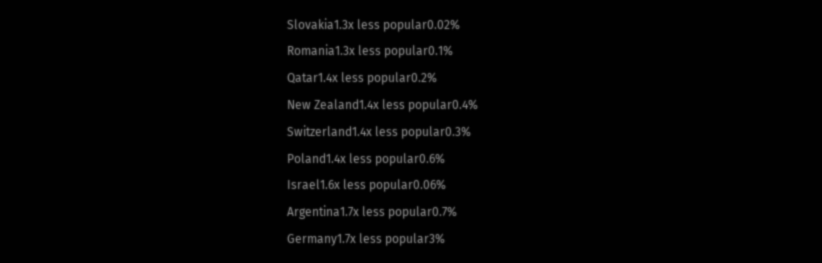Slovakia1.3x less popular0.02%
Romania1.3x less popular0.1%
Qatar1.4x less popular0.2%
New Zealand1.4x less popular0.4%
Switzerland1.4x less popular0.3%
Poland1.4x less popular0.6%
Israel1.6x less popular0.06%
Argentina1.7x less popular0.7%
Germany1.7x less popular3%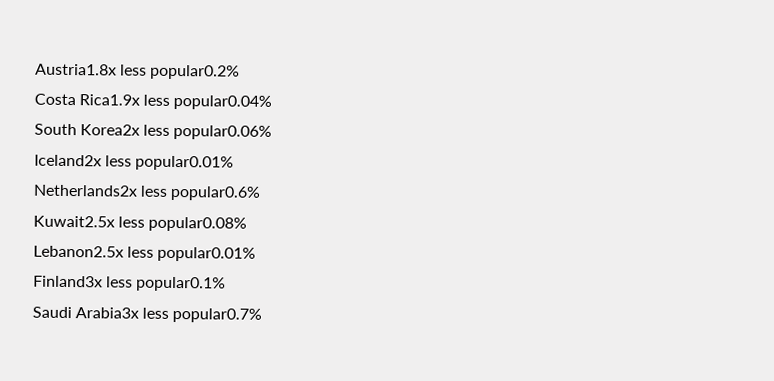Austria1.8x less popular0.2%
Costa Rica1.9x less popular0.04%
South Korea2x less popular0.06%
Iceland2x less popular0.01%
Netherlands2x less popular0.6%
Kuwait2.5x less popular0.08%
Lebanon2.5x less popular0.01%
Finland3x less popular0.1%
Saudi Arabia3x less popular0.7%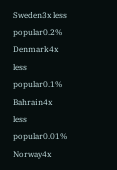Sweden3x less popular0.2%
Denmark4x less popular0.1%
Bahrain4x less popular0.01%
Norway4x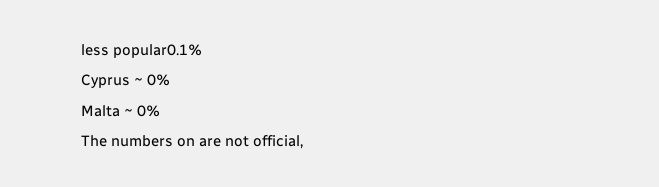less popular0.1%
Cyprus ~ 0%
Malta ~ 0%
The numbers on are not official,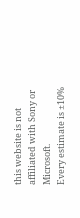this website is not affiliated with Sony or Microsoft.
Every estimate is ±10%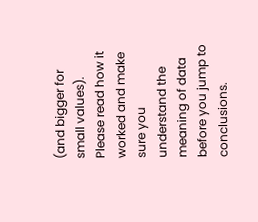(and bigger for small values).
Please read how it worked and make sure you understand the meaning of data before you jump to conclusions.